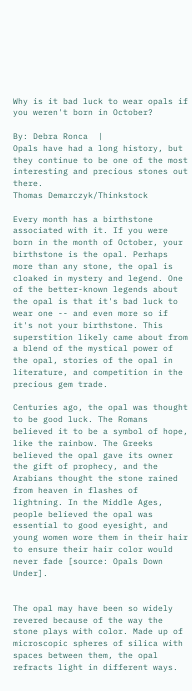Why is it bad luck to wear opals if you weren't born in October?

By: Debra Ronca  |
Opals have had a long history, but they continue to be one of the most interesting and precious stones out there.
Thomas Demarczyk/Thinkstock

Every month has a birthstone associated with it. If you were born in the month of October, your birthstone is the opal. Perhaps more than any stone, the opal is cloaked in mystery and legend. One of the better-known legends about the opal is that it's bad luck to wear one -- and even more so if it's not your birthstone. This superstition likely came about from a blend of the mystical power of the opal, stories of the opal in literature, and competition in the precious gem trade.

Centuries ago, the opal was thought to be good luck. The Romans believed it to be a symbol of hope, like the rainbow. The Greeks believed the opal gave its owner the gift of prophecy, and the Arabians thought the stone rained from heaven in flashes of lightning. In the Middle Ages, people believed the opal was essential to good eyesight, and young women wore them in their hair to ensure their hair color would never fade [source: Opals Down Under].


The opal may have been so widely revered because of the way the stone plays with color. Made up of microscopic spheres of silica with spaces between them, the opal refracts light in different ways.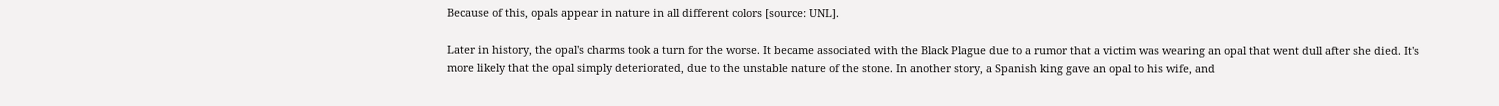Because of this, opals appear in nature in all different colors [source: UNL].

Later in history, the opal's charms took a turn for the worse. It became associated with the Black Plague due to a rumor that a victim was wearing an opal that went dull after she died. It's more likely that the opal simply deteriorated, due to the unstable nature of the stone. In another story, a Spanish king gave an opal to his wife, and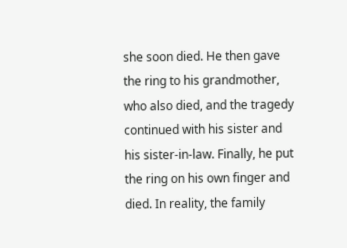she soon died. He then gave the ring to his grandmother, who also died, and the tragedy continued with his sister and his sister-in-law. Finally, he put the ring on his own finger and died. In reality, the family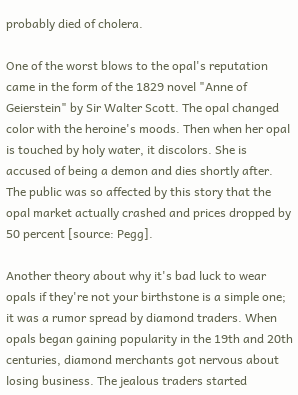probably died of cholera.

One of the worst blows to the opal's reputation came in the form of the 1829 novel "Anne of Geierstein" by Sir Walter Scott. The opal changed color with the heroine's moods. Then when her opal is touched by holy water, it discolors. She is accused of being a demon and dies shortly after. The public was so affected by this story that the opal market actually crashed and prices dropped by 50 percent [source: Pegg].

Another theory about why it's bad luck to wear opals if they're not your birthstone is a simple one; it was a rumor spread by diamond traders. When opals began gaining popularity in the 19th and 20th centuries, diamond merchants got nervous about losing business. The jealous traders started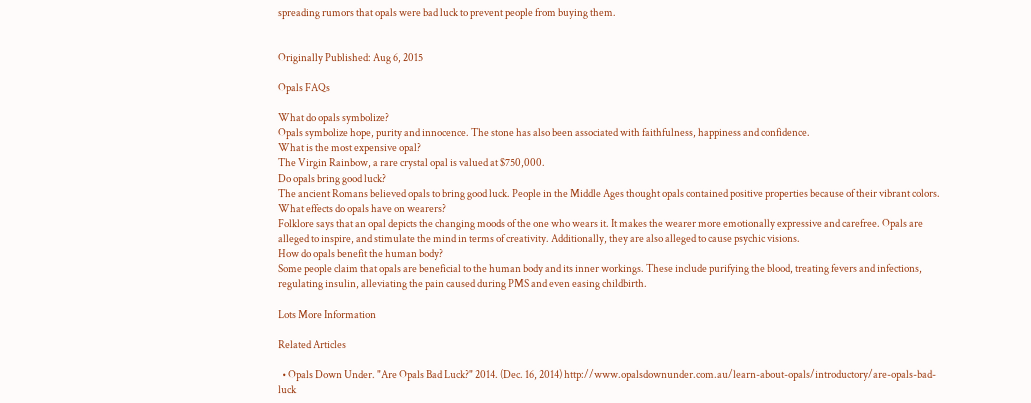spreading rumors that opals were bad luck to prevent people from buying them.


Originally Published: Aug 6, 2015

Opals FAQs

What do opals symbolize?
Opals symbolize hope, purity and innocence. The stone has also been associated with faithfulness, happiness and confidence.
What is the most expensive opal?
The Virgin Rainbow, a rare crystal opal is valued at $750,000.
Do opals bring good luck?
The ancient Romans believed opals to bring good luck. People in the Middle Ages thought opals contained positive properties because of their vibrant colors.
What effects do opals have on wearers?
Folklore says that an opal depicts the changing moods of the one who wears it. It makes the wearer more emotionally expressive and carefree. Opals are alleged to inspire, and stimulate the mind in terms of creativity. Additionally, they are also alleged to cause psychic visions.
How do opals benefit the human body?
Some people claim that opals are beneficial to the human body and its inner workings. These include purifying the blood, treating fevers and infections, regulating insulin, alleviating the pain caused during PMS and even easing childbirth.

Lots More Information

Related Articles

  • Opals Down Under. "Are Opals Bad Luck?" 2014. (Dec. 16, 2014) http://www.opalsdownunder.com.au/learn-about-opals/introductory/are-opals-bad-luck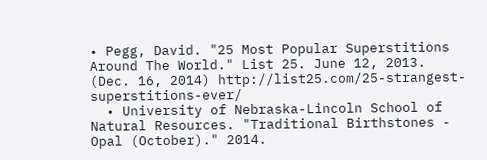• Pegg, David. "25 Most Popular Superstitions Around The World." List 25. June 12, 2013. (Dec. 16, 2014) http://list25.com/25-strangest-superstitions-ever/
  • University of Nebraska-Lincoln School of Natural Resources. "Traditional Birthstones - Opal (October)." 2014.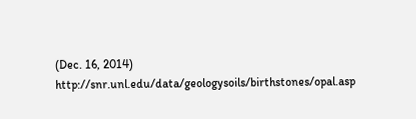(Dec. 16, 2014) http://snr.unl.edu/data/geologysoils/birthstones/opal.asp